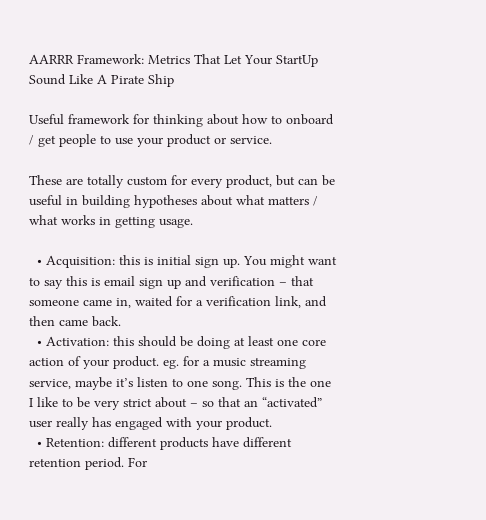AARRR Framework: Metrics That Let Your StartUp Sound Like A Pirate Ship

Useful framework for thinking about how to onboard / get people to use your product or service.

These are totally custom for every product, but can be useful in building hypotheses about what matters / what works in getting usage.

  • Acquisition: this is initial sign up. You might want to say this is email sign up and verification – that someone came in, waited for a verification link, and then came back.
  • Activation: this should be doing at least one core action of your product. eg. for a music streaming service, maybe it’s listen to one song. This is the one I like to be very strict about – so that an “activated” user really has engaged with your product.
  • Retention: different products have different retention period. For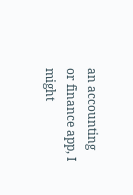an accounting or finance app, I might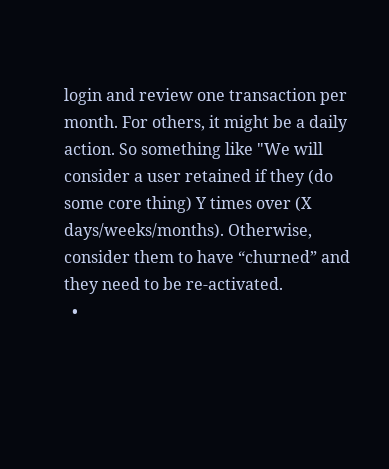login and review one transaction per month. For others, it might be a daily action. So something like "We will consider a user retained if they (do some core thing) Y times over (X days/weeks/months). Otherwise, consider them to have “churned” and they need to be re-activated.
  •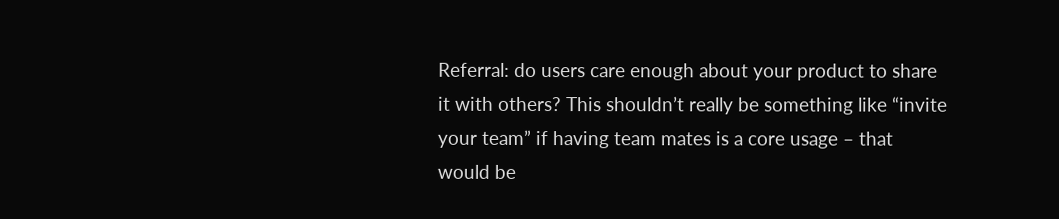Referral: do users care enough about your product to share it with others? This shouldn’t really be something like “invite your team” if having team mates is a core usage – that would be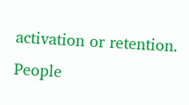activation or retention. People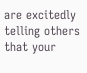are excitedly telling others that your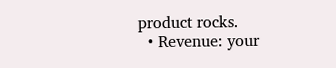product rocks.
  • Revenue: your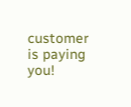customer is paying you!